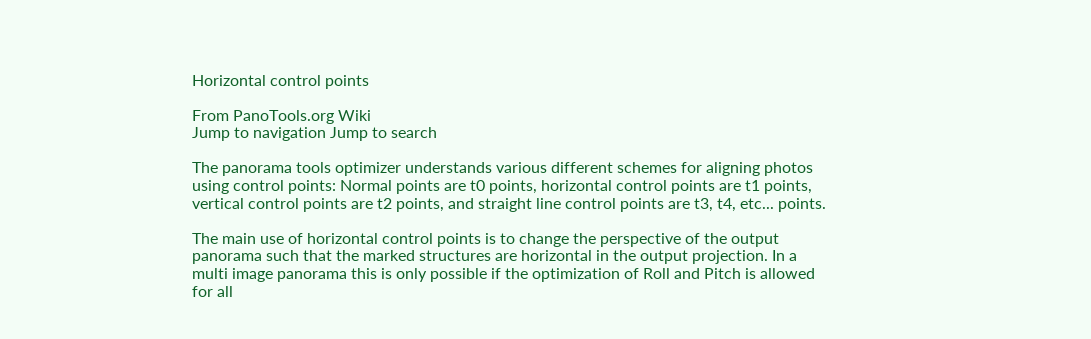Horizontal control points

From PanoTools.org Wiki
Jump to navigation Jump to search

The panorama tools optimizer understands various different schemes for aligning photos using control points: Normal points are t0 points, horizontal control points are t1 points, vertical control points are t2 points, and straight line control points are t3, t4, etc... points.

The main use of horizontal control points is to change the perspective of the output panorama such that the marked structures are horizontal in the output projection. In a multi image panorama this is only possible if the optimization of Roll and Pitch is allowed for all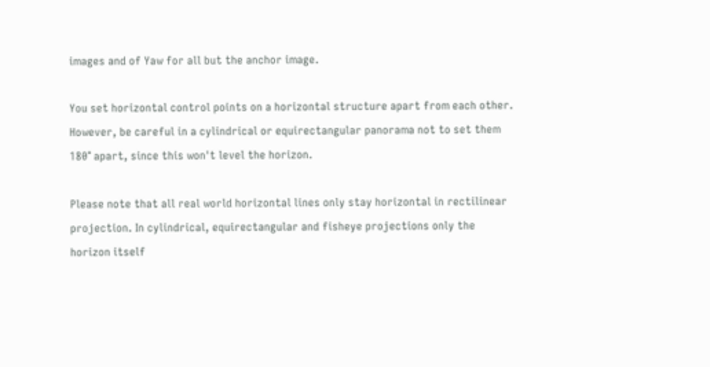images and of Yaw for all but the anchor image.

You set horizontal control points on a horizontal structure apart from each other. However, be careful in a cylindrical or equirectangular panorama not to set them 180° apart, since this won't level the horizon.

Please note that all real world horizontal lines only stay horizontal in rectilinear projection. In cylindrical, equirectangular and fisheye projections only the horizon itself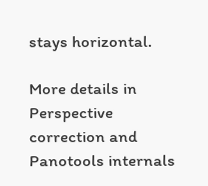stays horizontal.

More details in Perspective correction and Panotools internals